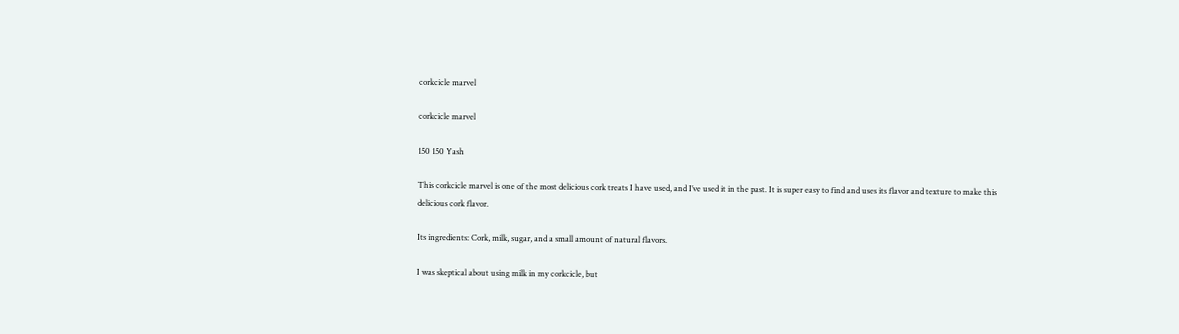corkcicle marvel

corkcicle marvel

150 150 Yash

This corkcicle marvel is one of the most delicious cork treats I have used, and I’ve used it in the past. It is super easy to find and uses its flavor and texture to make this delicious cork flavor.

Its ingredients: Cork, milk, sugar, and a small amount of natural flavors.

I was skeptical about using milk in my corkcicle, but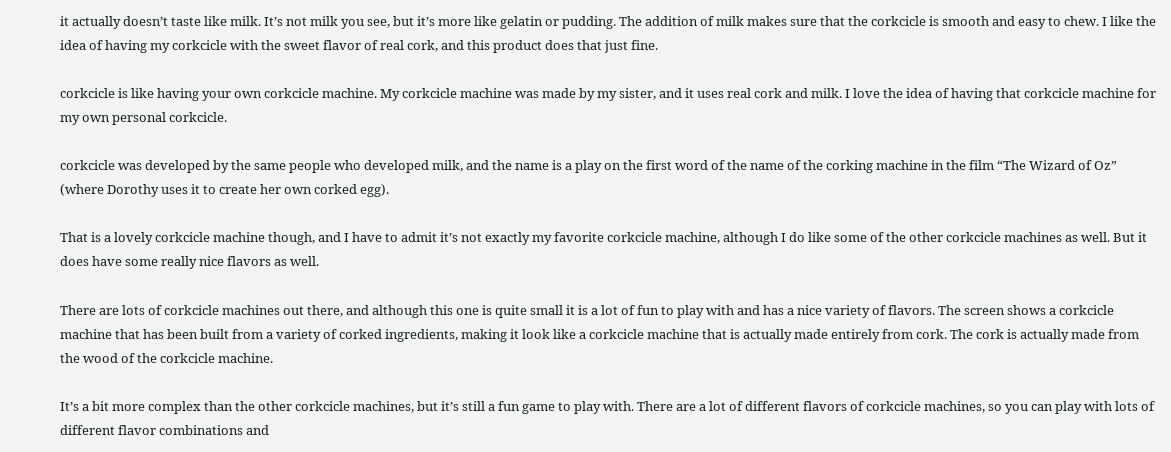it actually doesn’t taste like milk. It’s not milk you see, but it’s more like gelatin or pudding. The addition of milk makes sure that the corkcicle is smooth and easy to chew. I like the idea of having my corkcicle with the sweet flavor of real cork, and this product does that just fine.

corkcicle is like having your own corkcicle machine. My corkcicle machine was made by my sister, and it uses real cork and milk. I love the idea of having that corkcicle machine for my own personal corkcicle.

corkcicle was developed by the same people who developed milk, and the name is a play on the first word of the name of the corking machine in the film “The Wizard of Oz” (where Dorothy uses it to create her own corked egg).

That is a lovely corkcicle machine though, and I have to admit it’s not exactly my favorite corkcicle machine, although I do like some of the other corkcicle machines as well. But it does have some really nice flavors as well.

There are lots of corkcicle machines out there, and although this one is quite small it is a lot of fun to play with and has a nice variety of flavors. The screen shows a corkcicle machine that has been built from a variety of corked ingredients, making it look like a corkcicle machine that is actually made entirely from cork. The cork is actually made from the wood of the corkcicle machine.

It’s a bit more complex than the other corkcicle machines, but it’s still a fun game to play with. There are a lot of different flavors of corkcicle machines, so you can play with lots of different flavor combinations and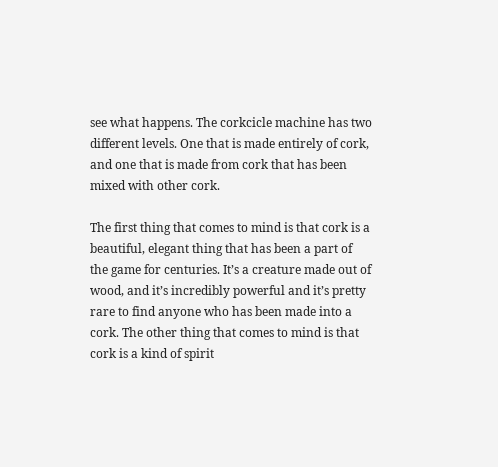see what happens. The corkcicle machine has two different levels. One that is made entirely of cork, and one that is made from cork that has been mixed with other cork.

The first thing that comes to mind is that cork is a beautiful, elegant thing that has been a part of the game for centuries. It’s a creature made out of wood, and it’s incredibly powerful and it’s pretty rare to find anyone who has been made into a cork. The other thing that comes to mind is that cork is a kind of spirit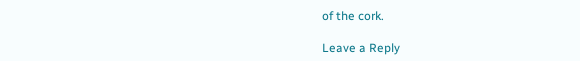of the cork.

Leave a Reply